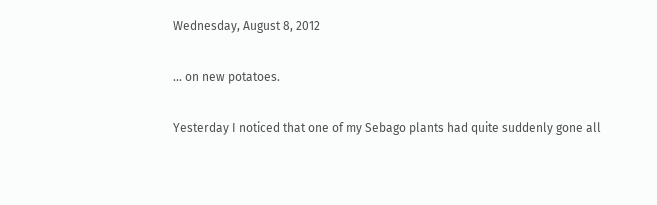Wednesday, August 8, 2012

... on new potatoes.

Yesterday I noticed that one of my Sebago plants had quite suddenly gone all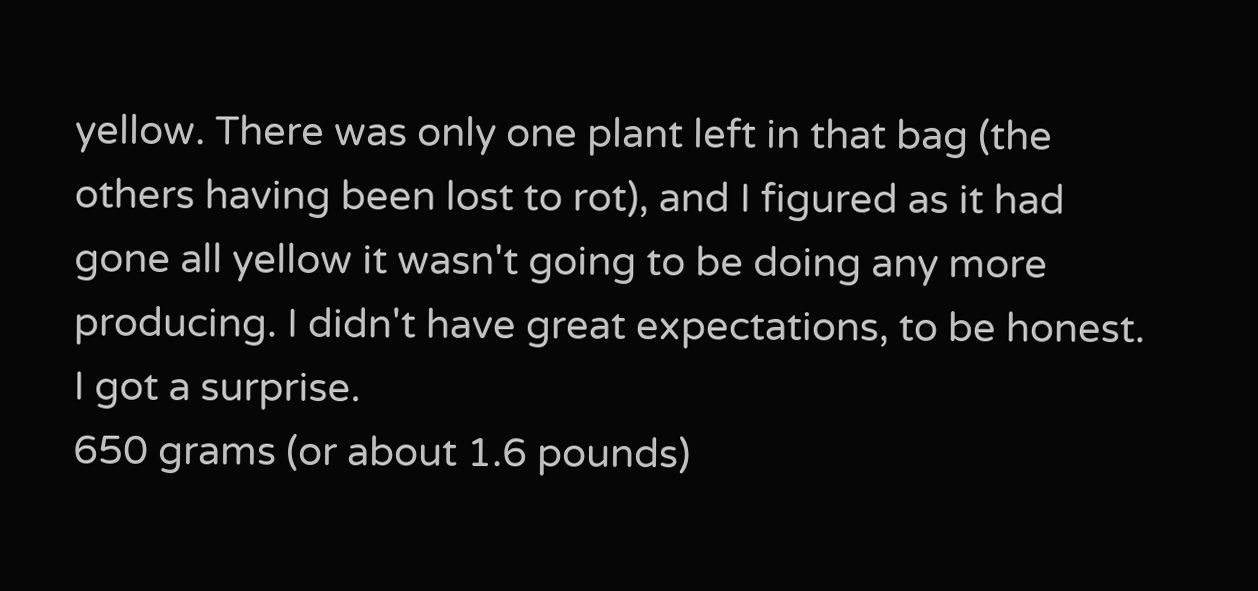yellow. There was only one plant left in that bag (the others having been lost to rot), and I figured as it had gone all yellow it wasn't going to be doing any more producing. I didn't have great expectations, to be honest.
I got a surprise.
650 grams (or about 1.6 pounds)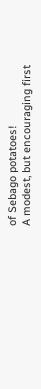of Sebago potatoes!
A modest, but encouraging first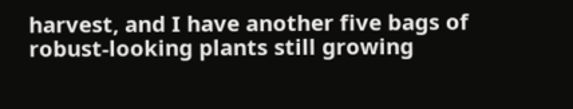harvest, and I have another five bags of robust-looking plants still growing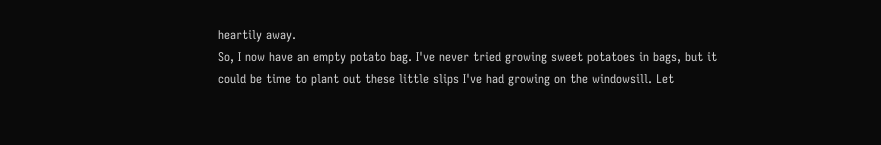heartily away.
So, I now have an empty potato bag. I've never tried growing sweet potatoes in bags, but it could be time to plant out these little slips I've had growing on the windowsill. Let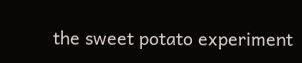the sweet potato experiment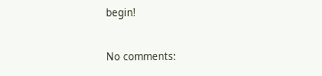begin!

No comments: